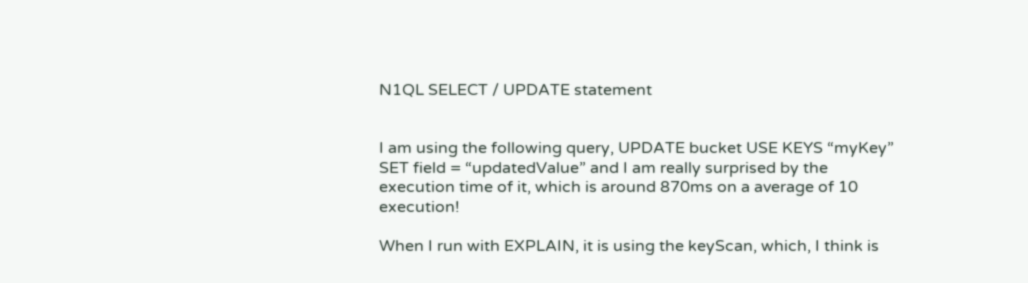N1QL SELECT / UPDATE statement


I am using the following query, UPDATE bucket USE KEYS “myKey” SET field = “updatedValue” and I am really surprised by the execution time of it, which is around 870ms on a average of 10 execution!

When I run with EXPLAIN, it is using the keyScan, which, I think is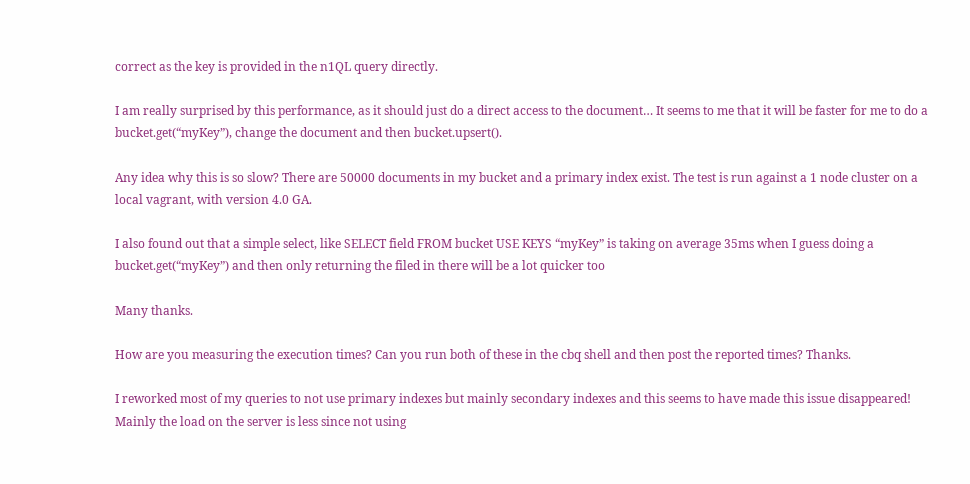correct as the key is provided in the n1QL query directly.

I am really surprised by this performance, as it should just do a direct access to the document… It seems to me that it will be faster for me to do a bucket.get(“myKey”), change the document and then bucket.upsert().

Any idea why this is so slow? There are 50000 documents in my bucket and a primary index exist. The test is run against a 1 node cluster on a local vagrant, with version 4.0 GA.

I also found out that a simple select, like SELECT field FROM bucket USE KEYS “myKey” is taking on average 35ms when I guess doing a bucket.get(“myKey”) and then only returning the filed in there will be a lot quicker too

Many thanks.

How are you measuring the execution times? Can you run both of these in the cbq shell and then post the reported times? Thanks.

I reworked most of my queries to not use primary indexes but mainly secondary indexes and this seems to have made this issue disappeared! Mainly the load on the server is less since not using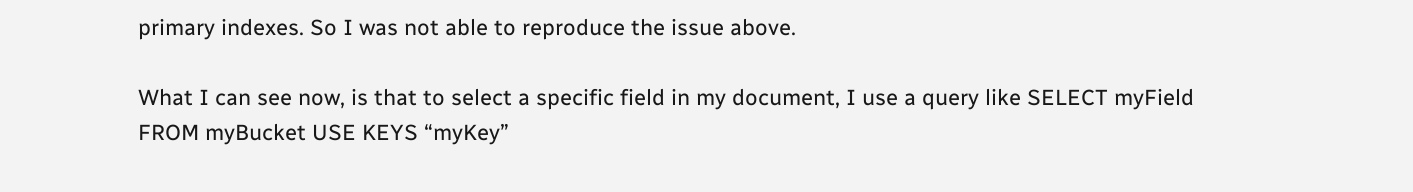primary indexes. So I was not able to reproduce the issue above.

What I can see now, is that to select a specific field in my document, I use a query like SELECT myField FROM myBucket USE KEYS “myKey”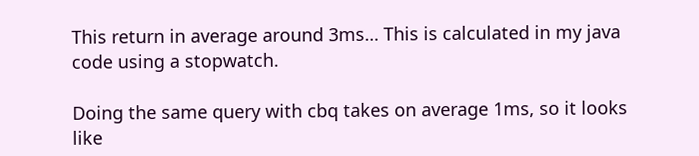This return in average around 3ms… This is calculated in my java code using a stopwatch.

Doing the same query with cbq takes on average 1ms, so it looks like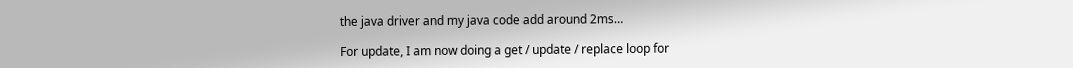the java driver and my java code add around 2ms…

For update, I am now doing a get / update / replace loop for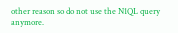other reason so do not use the N1QL query anymore.